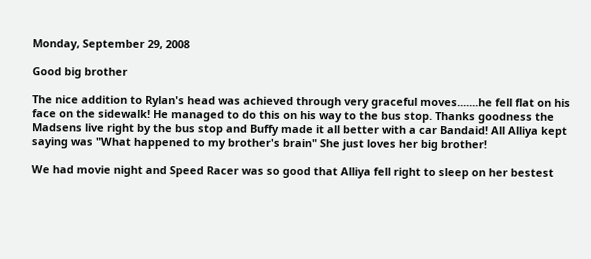Monday, September 29, 2008

Good big brother

The nice addition to Rylan's head was achieved through very graceful moves.......he fell flat on his face on the sidewalk! He managed to do this on his way to the bus stop. Thanks goodness the Madsens live right by the bus stop and Buffy made it all better with a car Bandaid! All Alliya kept saying was "What happened to my brother's brain" She just loves her big brother!

We had movie night and Speed Racer was so good that Alliya fell right to sleep on her bestest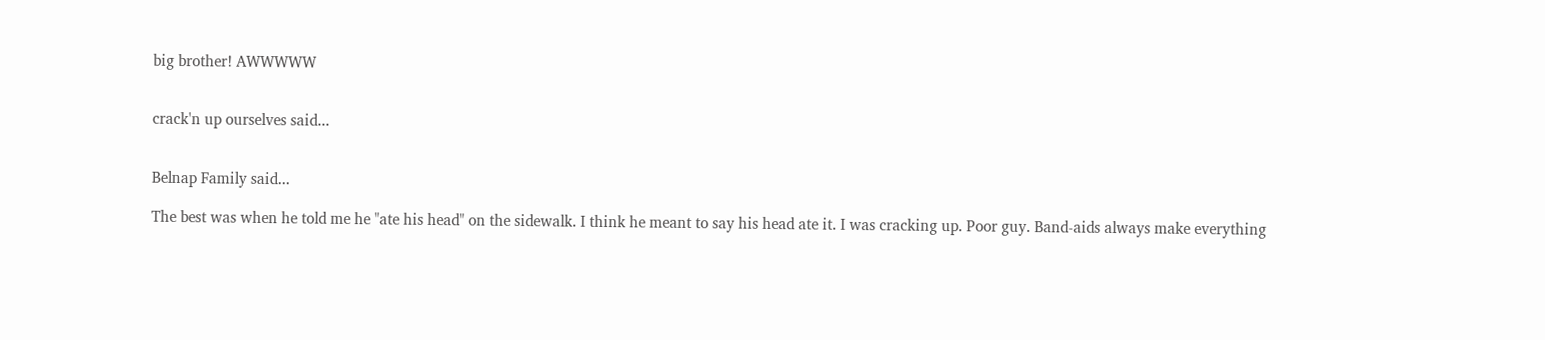big brother! AWWWWW


crack'n up ourselves said...


Belnap Family said...

The best was when he told me he "ate his head" on the sidewalk. I think he meant to say his head ate it. I was cracking up. Poor guy. Band-aids always make everything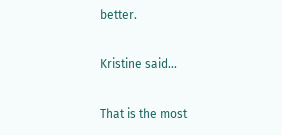better.

Kristine said...

That is the most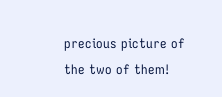precious picture of the two of them!